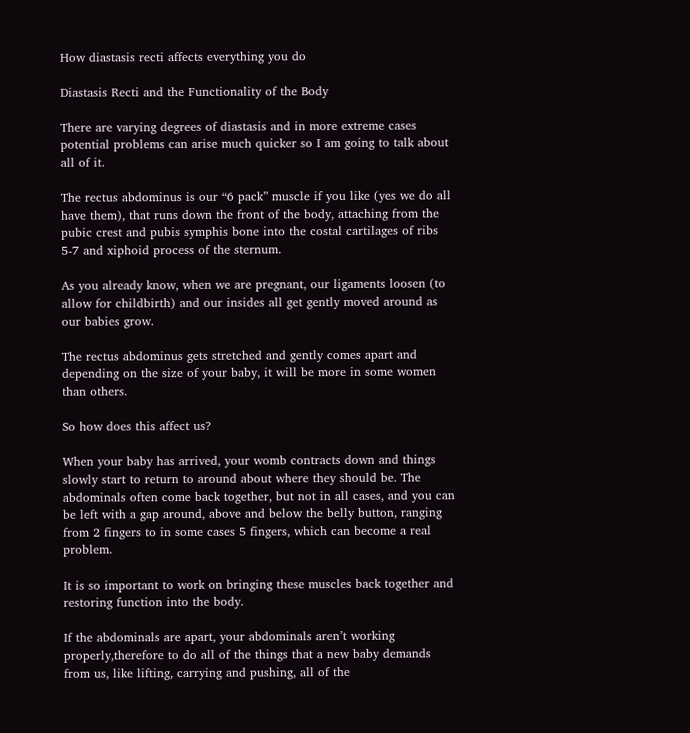How diastasis recti affects everything you do

Diastasis Recti and the Functionality of the Body

There are varying degrees of diastasis and in more extreme cases potential problems can arise much quicker so I am going to talk about all of it.

The rectus abdominus is our “6 pack” muscle if you like (yes we do all have them), that runs down the front of the body, attaching from the pubic crest and pubis symphis bone into the costal cartilages of ribs 5-7 and xiphoid process of the sternum.

As you already know, when we are pregnant, our ligaments loosen (to allow for childbirth) and our insides all get gently moved around as our babies grow.

The rectus abdominus gets stretched and gently comes apart and depending on the size of your baby, it will be more in some women than others.

So how does this affect us?

When your baby has arrived, your womb contracts down and things slowly start to return to around about where they should be. The abdominals often come back together, but not in all cases, and you can be left with a gap around, above and below the belly button, ranging from 2 fingers to in some cases 5 fingers, which can become a real problem.

It is so important to work on bringing these muscles back together and restoring function into the body.

If the abdominals are apart, your abdominals aren’t working properly,therefore to do all of the things that a new baby demands from us, like lifting, carrying and pushing, all of the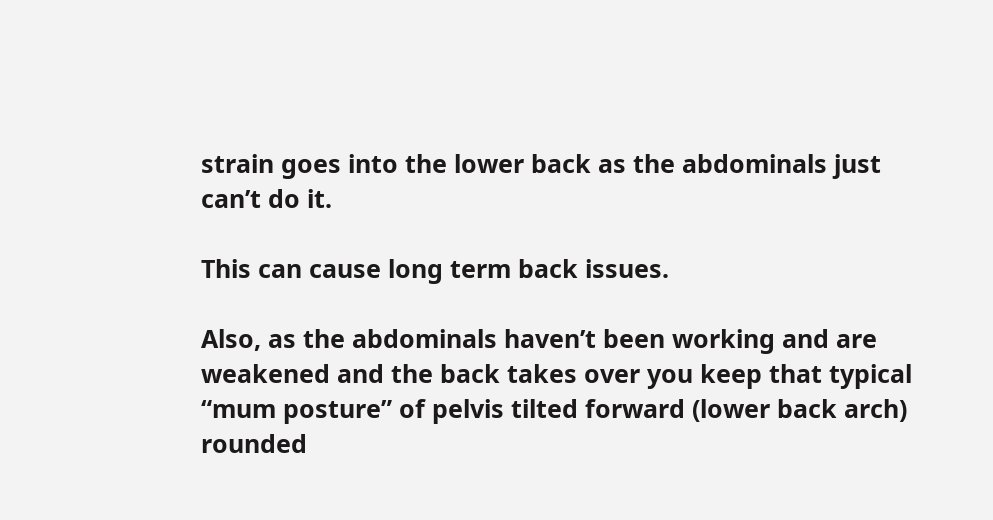strain goes into the lower back as the abdominals just can’t do it.

This can cause long term back issues.

Also, as the abdominals haven’t been working and are weakened and the back takes over you keep that typical “mum posture” of pelvis tilted forward (lower back arch) rounded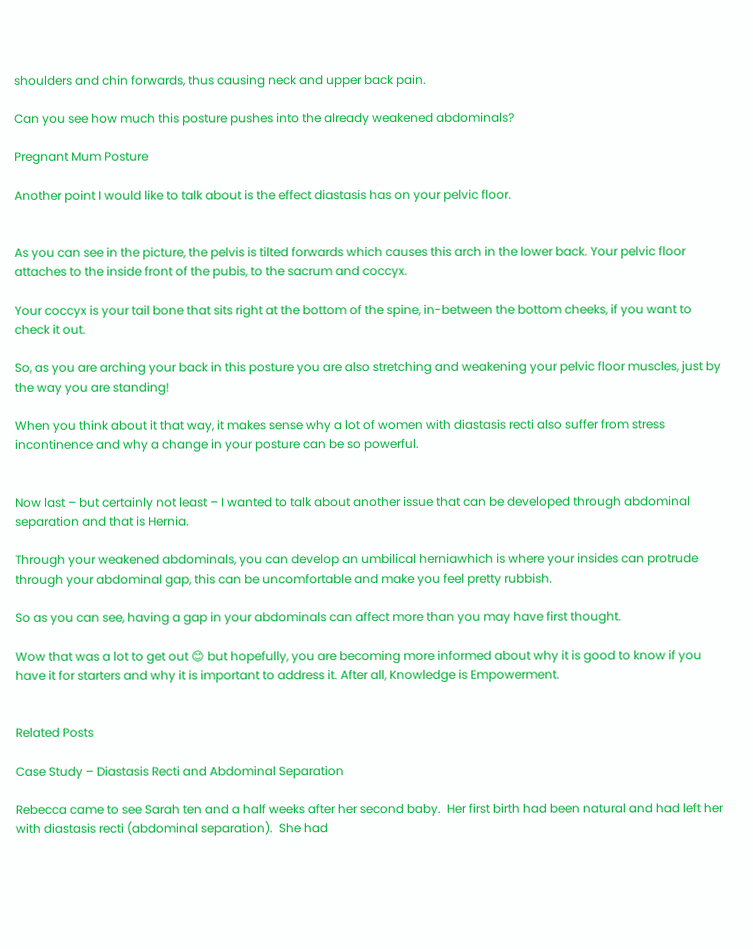shoulders and chin forwards, thus causing neck and upper back pain.

Can you see how much this posture pushes into the already weakened abdominals?

Pregnant Mum Posture

Another point I would like to talk about is the effect diastasis has on your pelvic floor.


As you can see in the picture, the pelvis is tilted forwards which causes this arch in the lower back. Your pelvic floor attaches to the inside front of the pubis, to the sacrum and coccyx.

Your coccyx is your tail bone that sits right at the bottom of the spine, in-between the bottom cheeks, if you want to check it out.

So, as you are arching your back in this posture you are also stretching and weakening your pelvic floor muscles, just by the way you are standing!

When you think about it that way, it makes sense why a lot of women with diastasis recti also suffer from stress incontinence and why a change in your posture can be so powerful.


Now last – but certainly not least – I wanted to talk about another issue that can be developed through abdominal separation and that is Hernia.

Through your weakened abdominals, you can develop an umbilical herniawhich is where your insides can protrude through your abdominal gap, this can be uncomfortable and make you feel pretty rubbish.

So as you can see, having a gap in your abdominals can affect more than you may have first thought.

Wow that was a lot to get out 😊 but hopefully, you are becoming more informed about why it is good to know if you have it for starters and why it is important to address it. After all, Knowledge is Empowerment.


Related Posts

Case Study – Diastasis Recti and Abdominal Separation

Rebecca came to see Sarah ten and a half weeks after her second baby.  Her first birth had been natural and had left her with diastasis recti (abdominal separation).  She had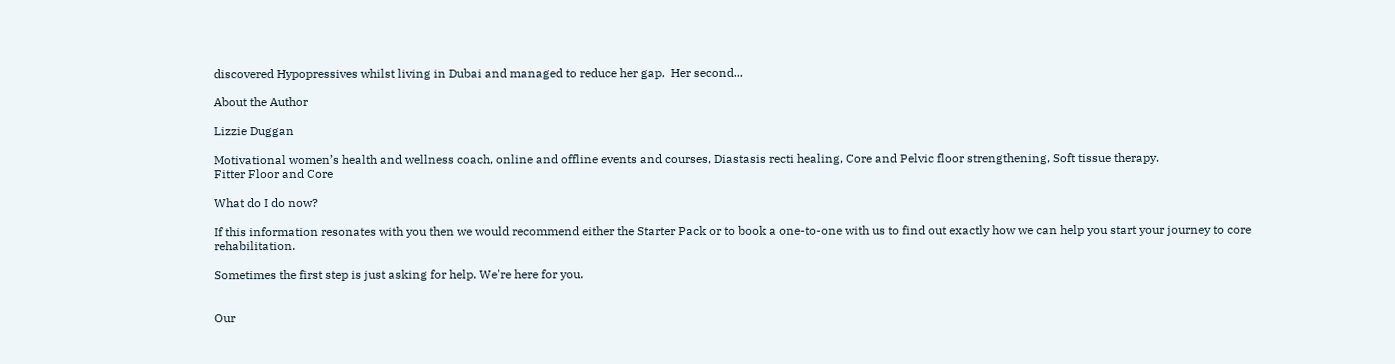discovered Hypopressives whilst living in Dubai and managed to reduce her gap.  Her second...

About the Author

Lizzie Duggan

Motivational women’s health and wellness coach, online and offline events and courses, Diastasis recti healing, Core and Pelvic floor strengthening, Soft tissue therapy.
Fitter Floor and Core

What do I do now?

If this information resonates with you then we would recommend either the Starter Pack or to book a one-to-one with us to find out exactly how we can help you start your journey to core rehabilitation.

Sometimes the first step is just asking for help. We're here for you.


Our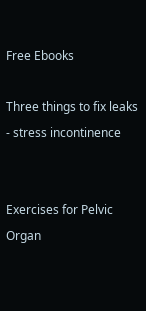Free Ebooks

Three things to fix leaks - stress incontinence


Exercises for Pelvic Organ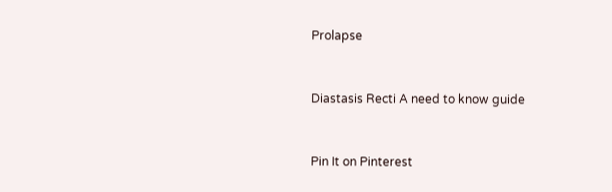Prolapse


Diastasis Recti A need to know guide


Pin It on Pinterest